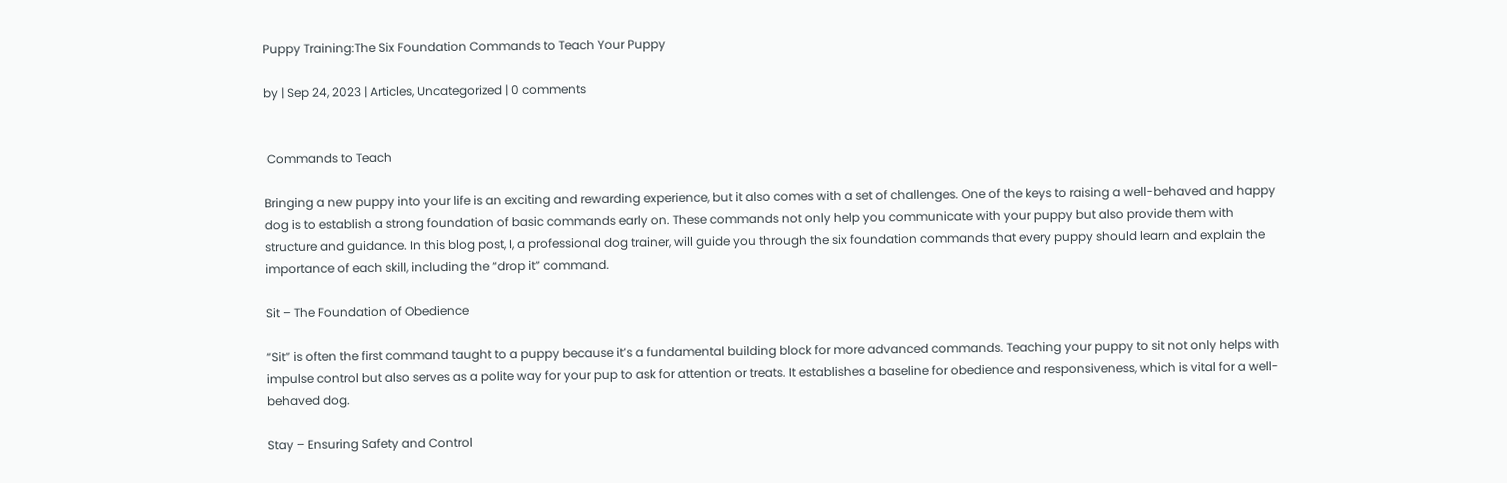Puppy Training:The Six Foundation Commands to Teach Your Puppy

by | Sep 24, 2023 | Articles, Uncategorized | 0 comments


 Commands to Teach

Bringing a new puppy into your life is an exciting and rewarding experience, but it also comes with a set of challenges. One of the keys to raising a well-behaved and happy dog is to establish a strong foundation of basic commands early on. These commands not only help you communicate with your puppy but also provide them with structure and guidance. In this blog post, I, a professional dog trainer, will guide you through the six foundation commands that every puppy should learn and explain the importance of each skill, including the “drop it” command.

Sit – The Foundation of Obedience

“Sit” is often the first command taught to a puppy because it’s a fundamental building block for more advanced commands. Teaching your puppy to sit not only helps with impulse control but also serves as a polite way for your pup to ask for attention or treats. It establishes a baseline for obedience and responsiveness, which is vital for a well-behaved dog.

Stay – Ensuring Safety and Control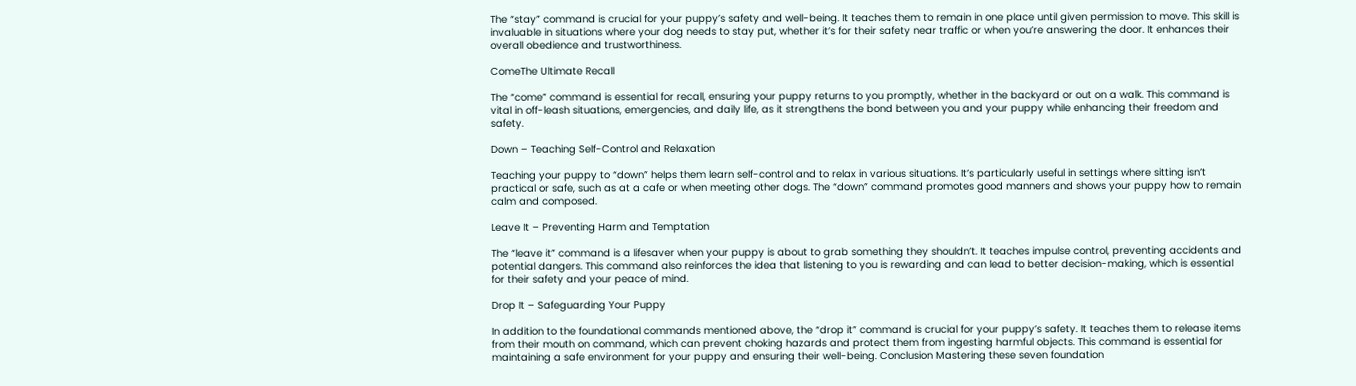The “stay” command is crucial for your puppy’s safety and well-being. It teaches them to remain in one place until given permission to move. This skill is invaluable in situations where your dog needs to stay put, whether it’s for their safety near traffic or when you’re answering the door. It enhances their overall obedience and trustworthiness.

ComeThe Ultimate Recall

The “come” command is essential for recall, ensuring your puppy returns to you promptly, whether in the backyard or out on a walk. This command is vital in off-leash situations, emergencies, and daily life, as it strengthens the bond between you and your puppy while enhancing their freedom and safety.

Down – Teaching Self-Control and Relaxation

Teaching your puppy to “down” helps them learn self-control and to relax in various situations. It’s particularly useful in settings where sitting isn’t practical or safe, such as at a cafe or when meeting other dogs. The “down” command promotes good manners and shows your puppy how to remain calm and composed.

Leave It – Preventing Harm and Temptation

The “leave it” command is a lifesaver when your puppy is about to grab something they shouldn’t. It teaches impulse control, preventing accidents and potential dangers. This command also reinforces the idea that listening to you is rewarding and can lead to better decision-making, which is essential for their safety and your peace of mind.

Drop It – Safeguarding Your Puppy

In addition to the foundational commands mentioned above, the “drop it” command is crucial for your puppy’s safety. It teaches them to release items from their mouth on command, which can prevent choking hazards and protect them from ingesting harmful objects. This command is essential for maintaining a safe environment for your puppy and ensuring their well-being. Conclusion Mastering these seven foundation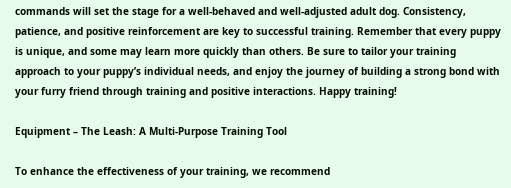commands will set the stage for a well-behaved and well-adjusted adult dog. Consistency, patience, and positive reinforcement are key to successful training. Remember that every puppy is unique, and some may learn more quickly than others. Be sure to tailor your training approach to your puppy’s individual needs, and enjoy the journey of building a strong bond with your furry friend through training and positive interactions. Happy training!

Equipment – The Leash: A Multi-Purpose Training Tool

To enhance the effectiveness of your training, we recommend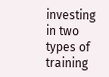investing in two types of training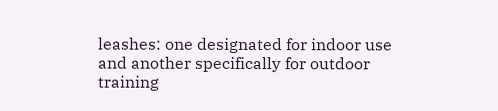leashes: one designated for indoor use and another specifically for outdoor training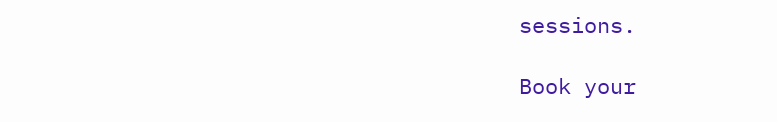sessions.

Book your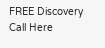FREE Discovery Call Here